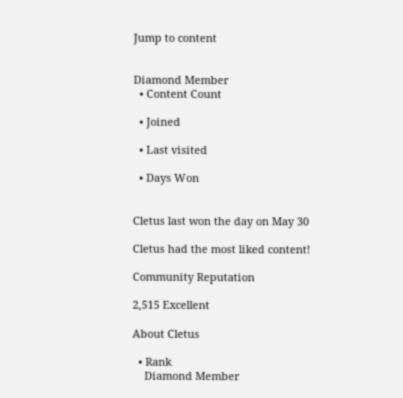Jump to content


Diamond Member
  • Content Count

  • Joined

  • Last visited

  • Days Won


Cletus last won the day on May 30

Cletus had the most liked content!

Community Reputation

2,515 Excellent

About Cletus

  • Rank
    Diamond Member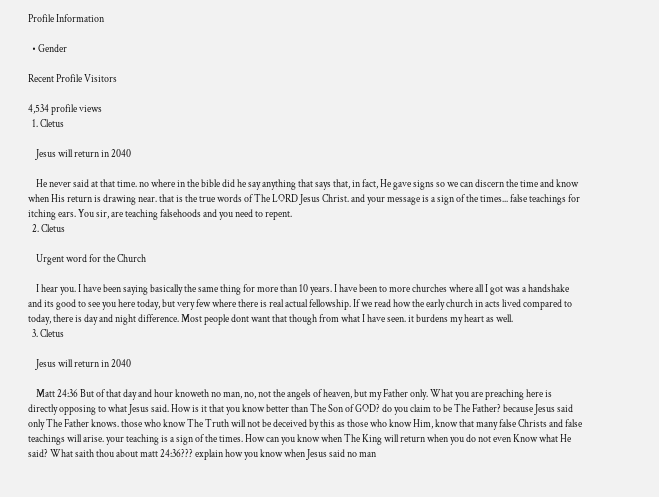Profile Information

  • Gender

Recent Profile Visitors

4,534 profile views
  1. Cletus

    Jesus will return in 2040

    He never said at that time. no where in the bible did he say anything that says that, in fact, He gave signs so we can discern the time and know when His return is drawing near. that is the true words of The LORD Jesus Christ. and your message is a sign of the times... false teachings for itching ears. You sir, are teaching falsehoods and you need to repent.
  2. Cletus

    Urgent word for the Church

    I hear you. I have been saying basically the same thing for more than 10 years. I have been to more churches where all I got was a handshake and its good to see you here today, but very few where there is real actual fellowship. If we read how the early church in acts lived compared to today, there is day and night difference. Most people dont want that though from what I have seen. it burdens my heart as well.
  3. Cletus

    Jesus will return in 2040

    Matt 24:36 But of that day and hour knoweth no man, no, not the angels of heaven, but my Father only. What you are preaching here is directly opposing to what Jesus said. How is it that you know better than The Son of GOD? do you claim to be The Father? because Jesus said only The Father knows. those who know The Truth will not be deceived by this as those who know Him, know that many false Christs and false teachings will arise. your teaching is a sign of the times. How can you know when The King will return when you do not even Know what He said? What saith thou about matt 24:36??? explain how you know when Jesus said no man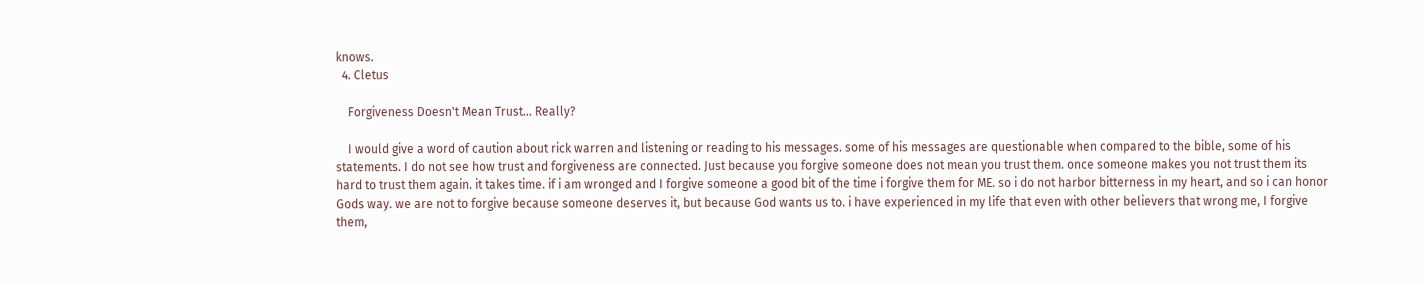knows.
  4. Cletus

    Forgiveness Doesn't Mean Trust... Really?

    I would give a word of caution about rick warren and listening or reading to his messages. some of his messages are questionable when compared to the bible, some of his statements. I do not see how trust and forgiveness are connected. Just because you forgive someone does not mean you trust them. once someone makes you not trust them its hard to trust them again. it takes time. if i am wronged and I forgive someone a good bit of the time i forgive them for ME. so i do not harbor bitterness in my heart, and so i can honor Gods way. we are not to forgive because someone deserves it, but because God wants us to. i have experienced in my life that even with other believers that wrong me, I forgive them,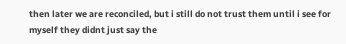then later we are reconciled, but i still do not trust them until i see for myself they didnt just say the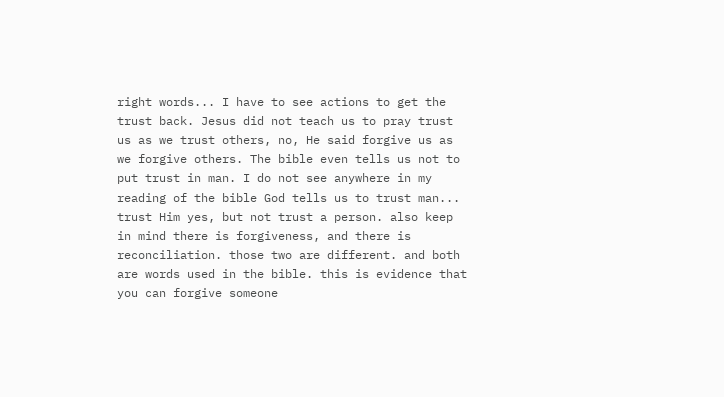right words... I have to see actions to get the trust back. Jesus did not teach us to pray trust us as we trust others, no, He said forgive us as we forgive others. The bible even tells us not to put trust in man. I do not see anywhere in my reading of the bible God tells us to trust man... trust Him yes, but not trust a person. also keep in mind there is forgiveness, and there is reconciliation. those two are different. and both are words used in the bible. this is evidence that you can forgive someone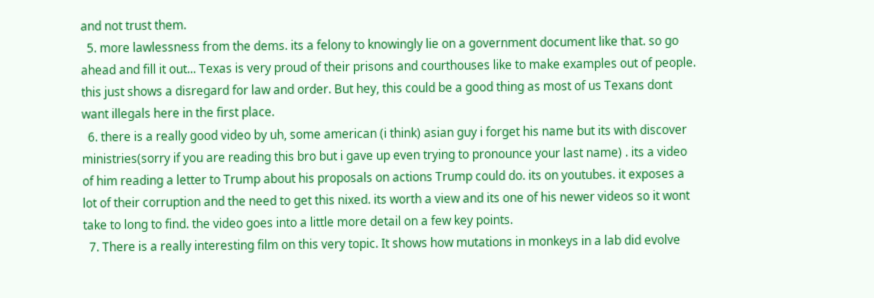and not trust them.
  5. more lawlessness from the dems. its a felony to knowingly lie on a government document like that. so go ahead and fill it out... Texas is very proud of their prisons and courthouses like to make examples out of people. this just shows a disregard for law and order. But hey, this could be a good thing as most of us Texans dont want illegals here in the first place.
  6. there is a really good video by uh, some american (i think) asian guy i forget his name but its with discover ministries(sorry if you are reading this bro but i gave up even trying to pronounce your last name) . its a video of him reading a letter to Trump about his proposals on actions Trump could do. its on youtubes. it exposes a lot of their corruption and the need to get this nixed. its worth a view and its one of his newer videos so it wont take to long to find. the video goes into a little more detail on a few key points.
  7. There is a really interesting film on this very topic. It shows how mutations in monkeys in a lab did evolve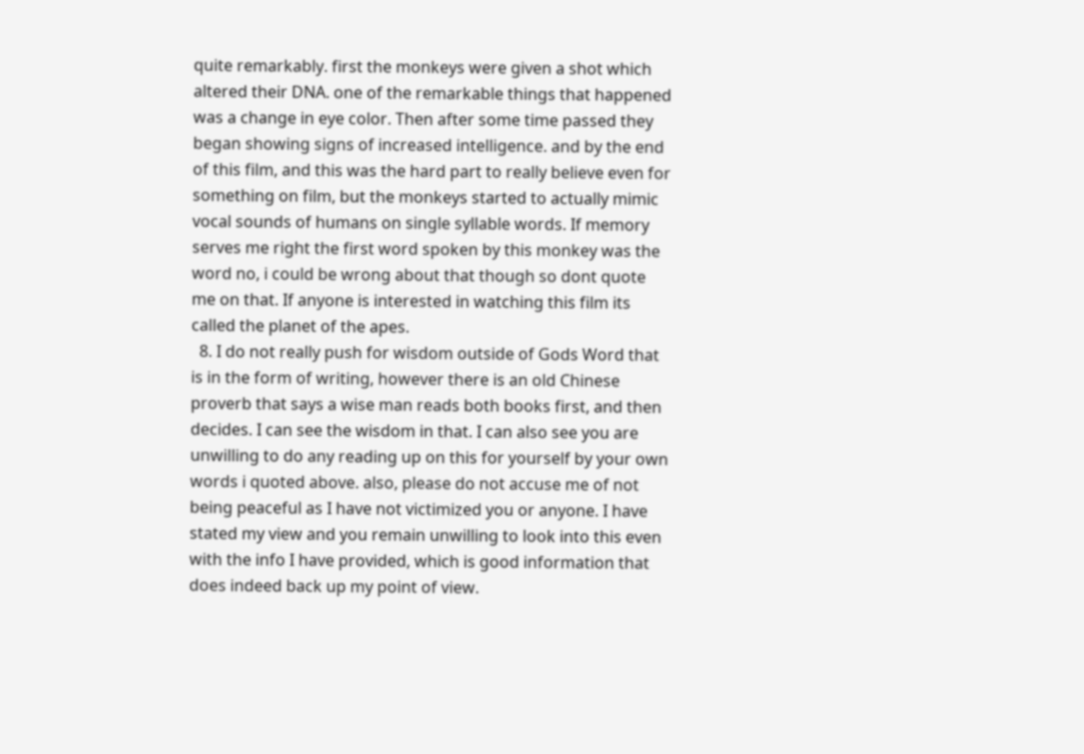quite remarkably. first the monkeys were given a shot which altered their DNA. one of the remarkable things that happened was a change in eye color. Then after some time passed they began showing signs of increased intelligence. and by the end of this film, and this was the hard part to really believe even for something on film, but the monkeys started to actually mimic vocal sounds of humans on single syllable words. If memory serves me right the first word spoken by this monkey was the word no, i could be wrong about that though so dont quote me on that. If anyone is interested in watching this film its called the planet of the apes.
  8. I do not really push for wisdom outside of Gods Word that is in the form of writing, however there is an old Chinese proverb that says a wise man reads both books first, and then decides. I can see the wisdom in that. I can also see you are unwilling to do any reading up on this for yourself by your own words i quoted above. also, please do not accuse me of not being peaceful as I have not victimized you or anyone. I have stated my view and you remain unwilling to look into this even with the info I have provided, which is good information that does indeed back up my point of view.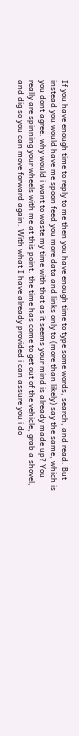If you have enough time to reply to me then you have enough time to type some words, search, and read. But instead you would have me spoon feed you more data and links only to (more than likely) say the same, which is you dont agree. why would i want to waste my time with that as it seems your mind is already made up? You really are spinning your wheels with me at this point. the time has come to get out of the vehicle, grab a shovel, and dig so you can move forward again. With what I have already provided i can assure you i do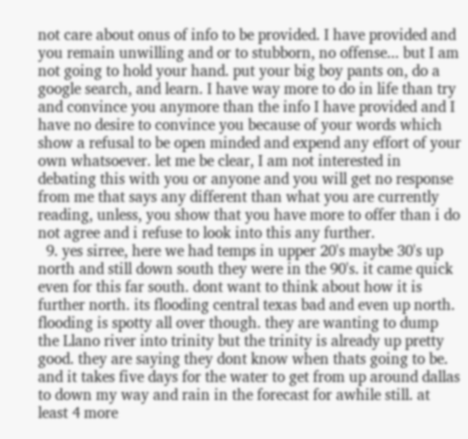not care about onus of info to be provided. I have provided and you remain unwilling and or to stubborn, no offense... but I am not going to hold your hand. put your big boy pants on, do a google search, and learn. I have way more to do in life than try and convince you anymore than the info I have provided and I have no desire to convince you because of your words which show a refusal to be open minded and expend any effort of your own whatsoever. let me be clear, I am not interested in debating this with you or anyone and you will get no response from me that says any different than what you are currently reading, unless, you show that you have more to offer than i do not agree and i refuse to look into this any further.
  9. yes sirree, here we had temps in upper 20's maybe 30's up north and still down south they were in the 90's. it came quick even for this far south. dont want to think about how it is further north. its flooding central texas bad and even up north. flooding is spotty all over though. they are wanting to dump the Llano river into trinity but the trinity is already up pretty good. they are saying they dont know when thats going to be. and it takes five days for the water to get from up around dallas to down my way and rain in the forecast for awhile still. at least 4 more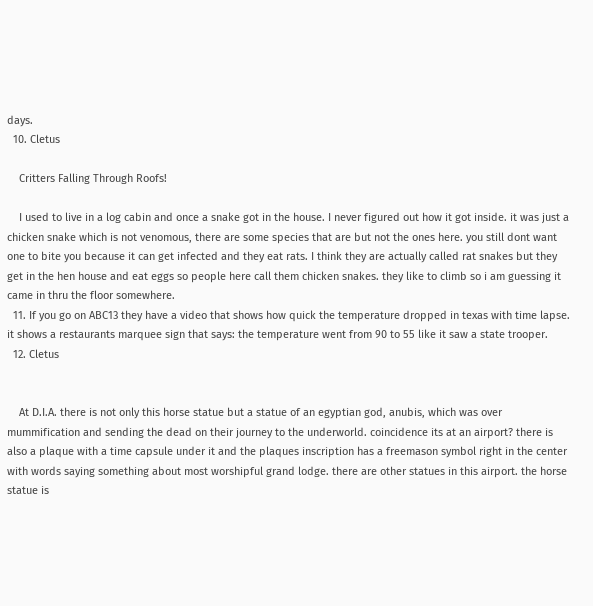days.
  10. Cletus

    Critters Falling Through Roofs!

    I used to live in a log cabin and once a snake got in the house. I never figured out how it got inside. it was just a chicken snake which is not venomous, there are some species that are but not the ones here. you still dont want one to bite you because it can get infected and they eat rats. I think they are actually called rat snakes but they get in the hen house and eat eggs so people here call them chicken snakes. they like to climb so i am guessing it came in thru the floor somewhere.
  11. If you go on ABC13 they have a video that shows how quick the temperature dropped in texas with time lapse. it shows a restaurants marquee sign that says: the temperature went from 90 to 55 like it saw a state trooper.
  12. Cletus


    At D.I.A. there is not only this horse statue but a statue of an egyptian god, anubis, which was over mummification and sending the dead on their journey to the underworld. coincidence its at an airport? there is also a plaque with a time capsule under it and the plaques inscription has a freemason symbol right in the center with words saying something about most worshipful grand lodge. there are other statues in this airport. the horse statue is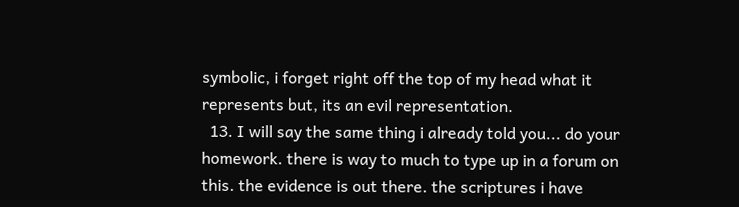symbolic, i forget right off the top of my head what it represents but, its an evil representation.
  13. I will say the same thing i already told you... do your homework. there is way to much to type up in a forum on this. the evidence is out there. the scriptures i have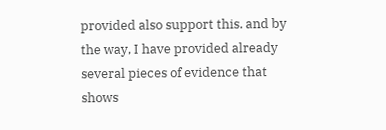provided also support this. and by the way, I have provided already several pieces of evidence that shows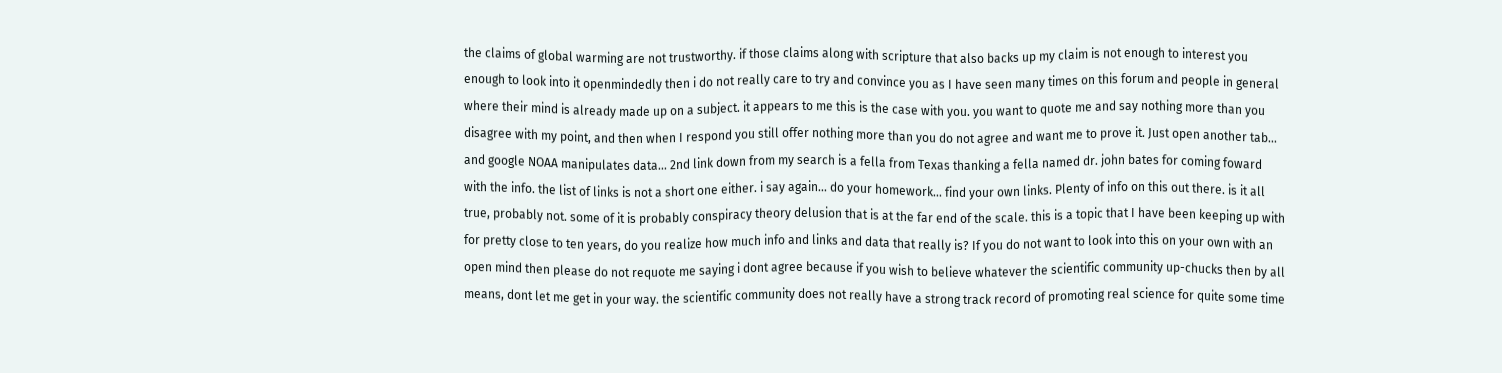the claims of global warming are not trustworthy. if those claims along with scripture that also backs up my claim is not enough to interest you enough to look into it openmindedly then i do not really care to try and convince you as I have seen many times on this forum and people in general where their mind is already made up on a subject. it appears to me this is the case with you. you want to quote me and say nothing more than you disagree with my point, and then when I respond you still offer nothing more than you do not agree and want me to prove it. Just open another tab... and google NOAA manipulates data... 2nd link down from my search is a fella from Texas thanking a fella named dr. john bates for coming foward with the info. the list of links is not a short one either. i say again... do your homework... find your own links. Plenty of info on this out there. is it all true, probably not. some of it is probably conspiracy theory delusion that is at the far end of the scale. this is a topic that I have been keeping up with for pretty close to ten years, do you realize how much info and links and data that really is? If you do not want to look into this on your own with an open mind then please do not requote me saying i dont agree because if you wish to believe whatever the scientific community up-chucks then by all means, dont let me get in your way. the scientific community does not really have a strong track record of promoting real science for quite some time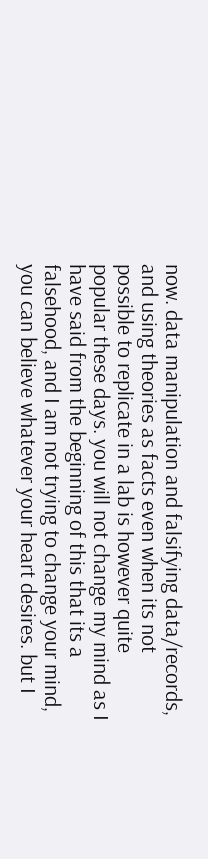now. data manipulation and falsifying data/records, and using theories as facts even when its not possible to replicate in a lab is however quite popular these days. you will not change my mind as I have said from the beginning of this that its a falsehood, and I am not trying to change your mind, you can believe whatever your heart desires. but I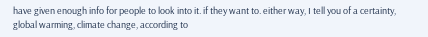have given enough info for people to look into it. if they want to. either way, I tell you of a certainty, global warming, climate change, according to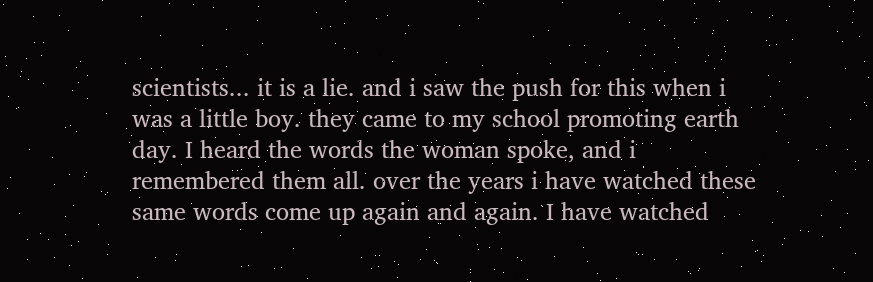scientists... it is a lie. and i saw the push for this when i was a little boy. they came to my school promoting earth day. I heard the words the woman spoke, and i remembered them all. over the years i have watched these same words come up again and again. I have watched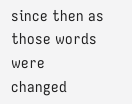since then as those words were changed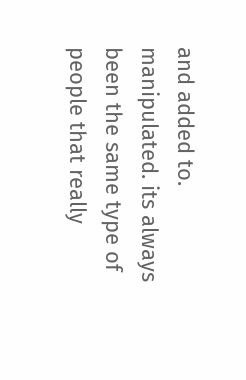and added to. manipulated. its always been the same type of people that really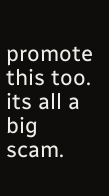promote this too. its all a big scam.